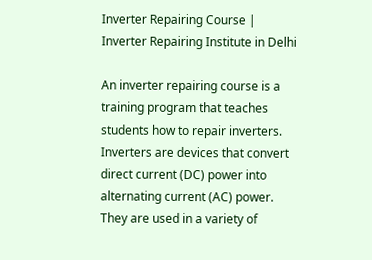Inverter Repairing Course | Inverter Repairing Institute in Delhi

An inverter repairing course is a training program that teaches students how to repair inverters. Inverters are devices that convert direct current (DC) power into alternating current (AC) power. They are used in a variety of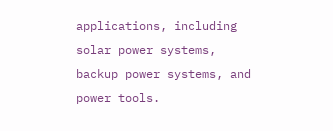applications, including solar power systems, backup power systems, and power tools.